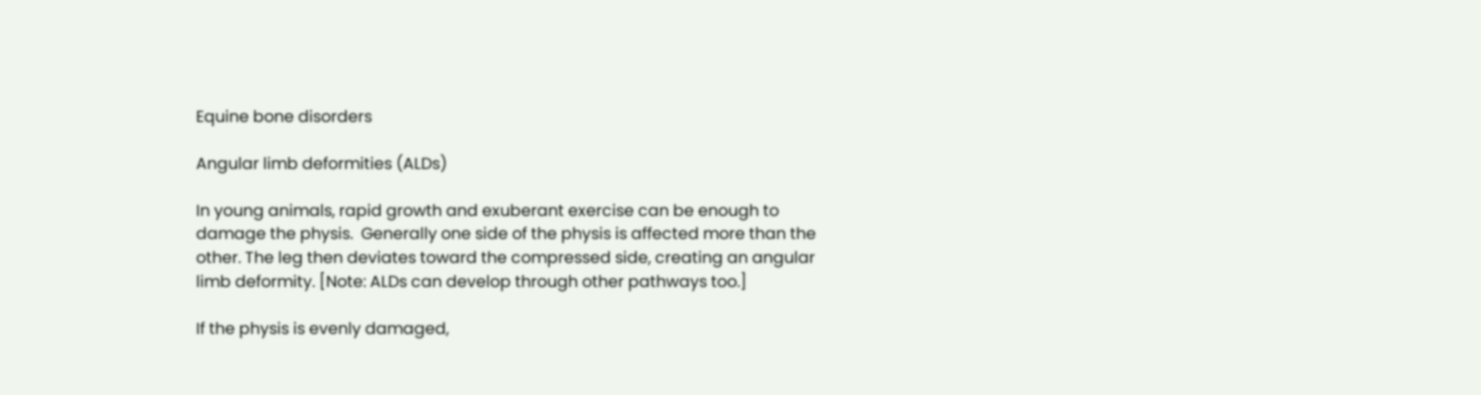Equine bone disorders

Angular limb deformities (ALDs)

In young animals, rapid growth and exuberant exercise can be enough to damage the physis.  Generally one side of the physis is affected more than the other. The leg then deviates toward the compressed side, creating an angular limb deformity. [Note: ALDs can develop through other pathways too.]

If the physis is evenly damaged,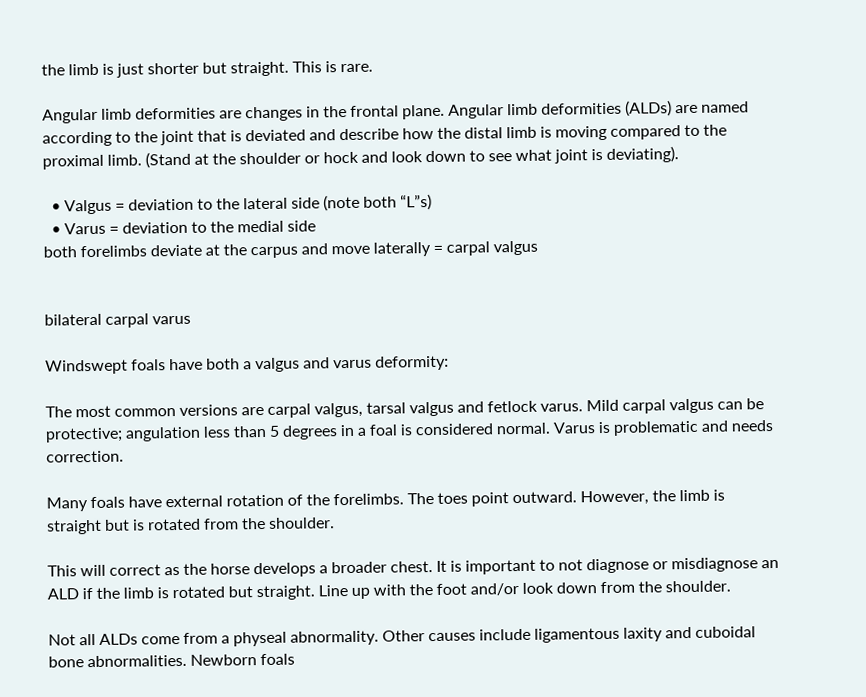the limb is just shorter but straight. This is rare.

Angular limb deformities are changes in the frontal plane. Angular limb deformities (ALDs) are named according to the joint that is deviated and describe how the distal limb is moving compared to the proximal limb. (Stand at the shoulder or hock and look down to see what joint is deviating).

  • Valgus = deviation to the lateral side (note both “L”s)
  • Varus = deviation to the medial side
both forelimbs deviate at the carpus and move laterally = carpal valgus


bilateral carpal varus

Windswept foals have both a valgus and varus deformity:

The most common versions are carpal valgus, tarsal valgus and fetlock varus. Mild carpal valgus can be protective; angulation less than 5 degrees in a foal is considered normal. Varus is problematic and needs correction.

Many foals have external rotation of the forelimbs. The toes point outward. However, the limb is straight but is rotated from the shoulder.

This will correct as the horse develops a broader chest. It is important to not diagnose or misdiagnose an ALD if the limb is rotated but straight. Line up with the foot and/or look down from the shoulder.

Not all ALDs come from a physeal abnormality. Other causes include ligamentous laxity and cuboidal bone abnormalities. Newborn foals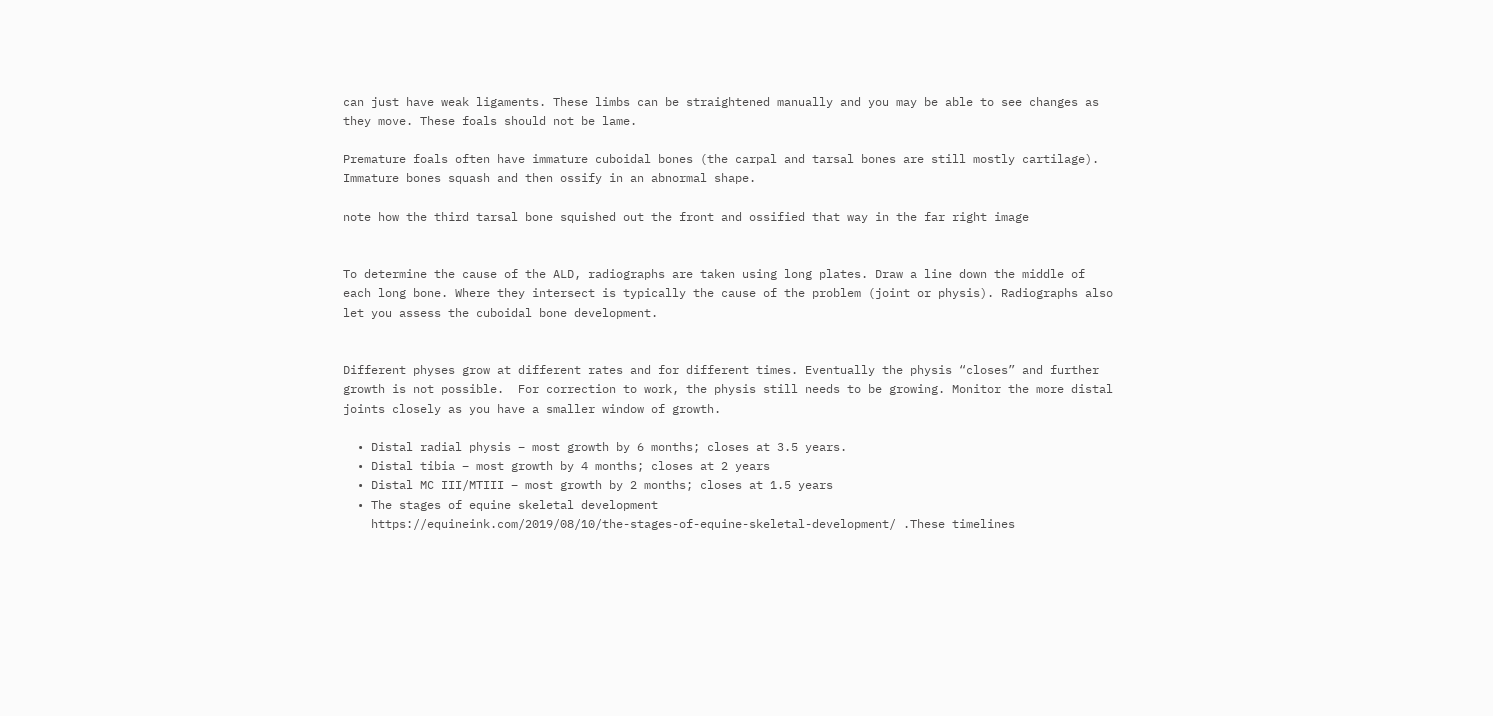can just have weak ligaments. These limbs can be straightened manually and you may be able to see changes as they move. These foals should not be lame.

Premature foals often have immature cuboidal bones (the carpal and tarsal bones are still mostly cartilage). Immature bones squash and then ossify in an abnormal shape.

note how the third tarsal bone squished out the front and ossified that way in the far right image


To determine the cause of the ALD, radiographs are taken using long plates. Draw a line down the middle of each long bone. Where they intersect is typically the cause of the problem (joint or physis). Radiographs also let you assess the cuboidal bone development.


Different physes grow at different rates and for different times. Eventually the physis “closes” and further growth is not possible.  For correction to work, the physis still needs to be growing. Monitor the more distal joints closely as you have a smaller window of growth.

  • Distal radial physis – most growth by 6 months; closes at 3.5 years.
  • Distal tibia – most growth by 4 months; closes at 2 years
  • Distal MC III/MTIII – most growth by 2 months; closes at 1.5 years
  • The stages of equine skeletal development
    https://equineink.com/2019/08/10/the-stages-of-equine-skeletal-development/ .These timelines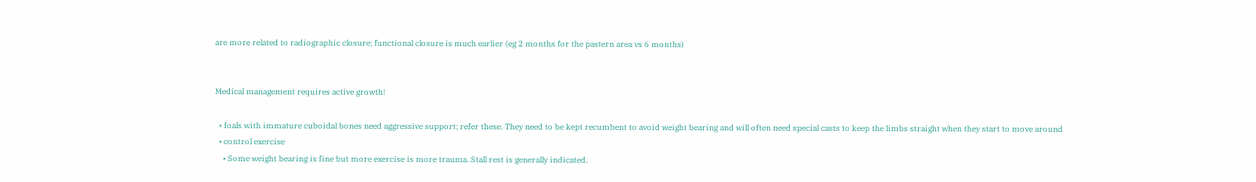are more related to radiographic closure; functional closure is much earlier (eg 2 months for the pastern area vs 6 months)


Medical management requires active growth!

  • foals with immature cuboidal bones need aggressive support; refer these. They need to be kept recumbent to avoid weight bearing and will often need special casts to keep the limbs straight when they start to move around
  • control exercise
    • Some weight bearing is fine but more exercise is more trauma. Stall rest is generally indicated.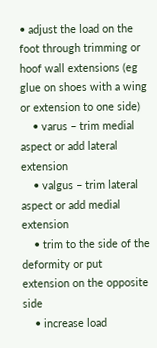• adjust the load on the foot through trimming or hoof wall extensions (eg glue on shoes with a wing or extension to one side)
    • varus – trim medial aspect or add lateral extension
    • valgus – trim lateral aspect or add medial extension
    • trim to the side of the deformity or put extension on the opposite side
    • increase load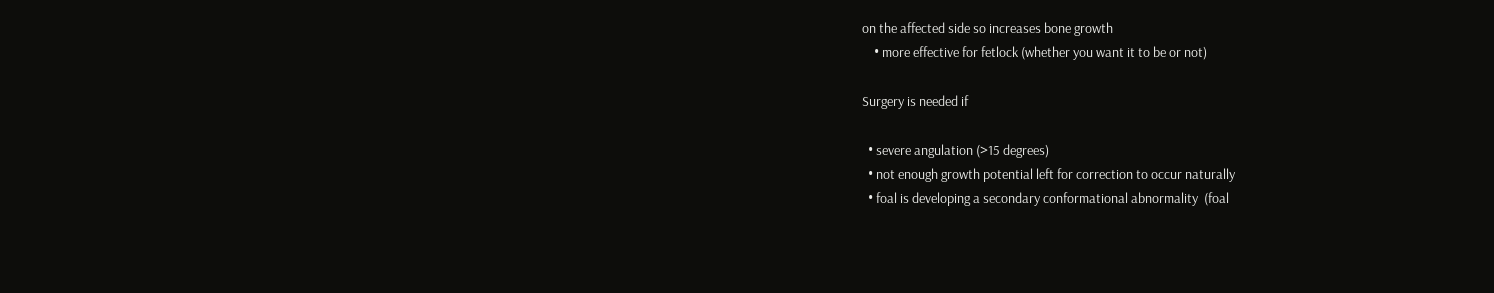on the affected side so increases bone growth
    • more effective for fetlock (whether you want it to be or not)

Surgery is needed if

  • severe angulation (>15 degrees)
  • not enough growth potential left for correction to occur naturally
  • foal is developing a secondary conformational abnormality  (foal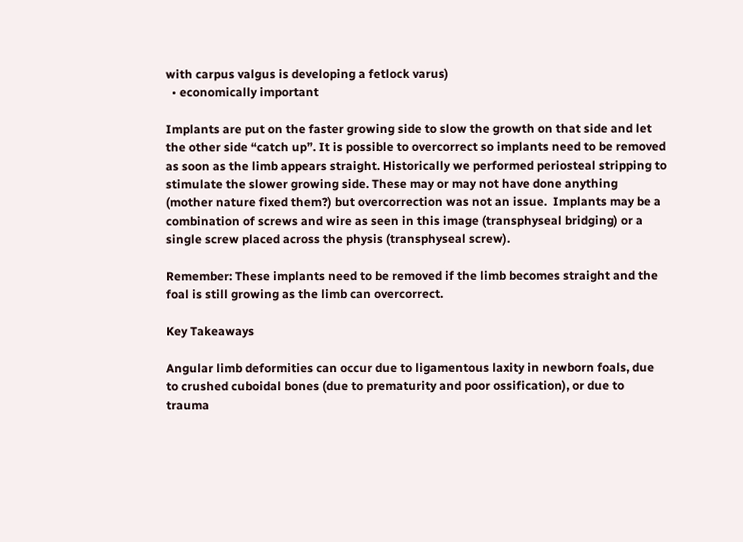with carpus valgus is developing a fetlock varus)
  • economically important

Implants are put on the faster growing side to slow the growth on that side and let the other side “catch up”. It is possible to overcorrect so implants need to be removed as soon as the limb appears straight. Historically we performed periosteal stripping to stimulate the slower growing side. These may or may not have done anything (mother nature fixed them?) but overcorrection was not an issue.  Implants may be a combination of screws and wire as seen in this image (transphyseal bridging) or a single screw placed across the physis (transphyseal screw).

Remember: These implants need to be removed if the limb becomes straight and the foal is still growing as the limb can overcorrect.

Key Takeaways

Angular limb deformities can occur due to ligamentous laxity in newborn foals, due to crushed cuboidal bones (due to prematurity and poor ossification), or due to trauma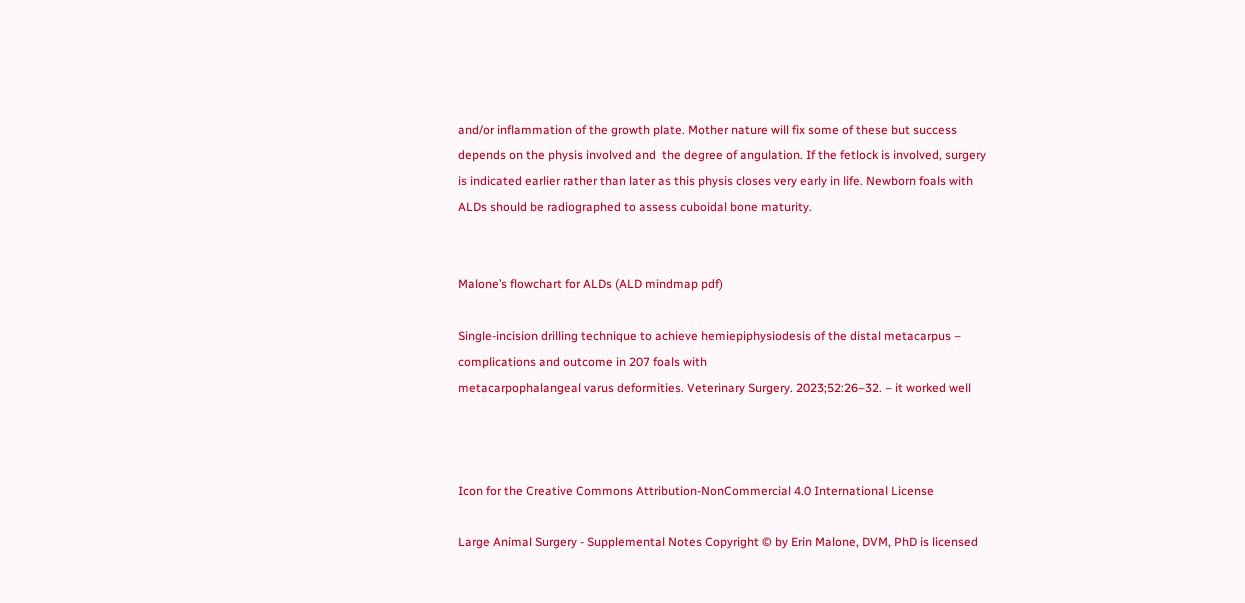and/or inflammation of the growth plate. Mother nature will fix some of these but success depends on the physis involved and  the degree of angulation. If the fetlock is involved, surgery is indicated earlier rather than later as this physis closes very early in life. Newborn foals with ALDs should be radiographed to assess cuboidal bone maturity.


Malone’s flowchart for ALDs (ALD mindmap pdf)

Single-incision drilling technique to achieve hemiepiphysiodesis of the distal metacarpus – complications and outcome in 207 foals with
metacarpophalangeal varus deformities. Veterinary Surgery. 2023;52:26–32. – it worked well



Icon for the Creative Commons Attribution-NonCommercial 4.0 International License

Large Animal Surgery - Supplemental Notes Copyright © by Erin Malone, DVM, PhD is licensed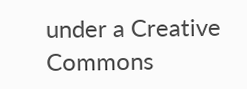under a Creative Commons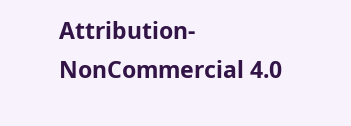Attribution-NonCommercial 4.0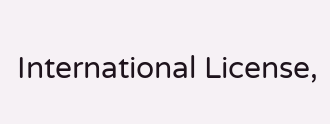International License,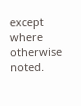except where otherwise noted.